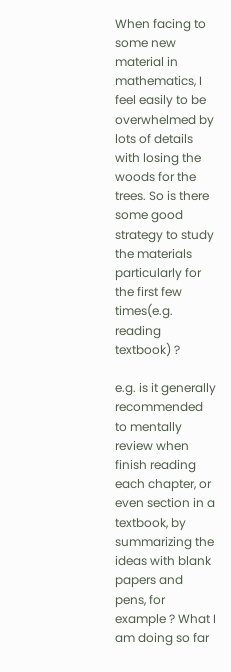When facing to some new material in mathematics, I feel easily to be overwhelmed by lots of details with losing the woods for the trees. So is there some good strategy to study the materials particularly for the first few times(e.g. reading textbook) ?

e.g. is it generally recommended to mentally review when finish reading each chapter, or even section in a textbook, by summarizing the ideas with blank papers and pens, for example ? What I am doing so far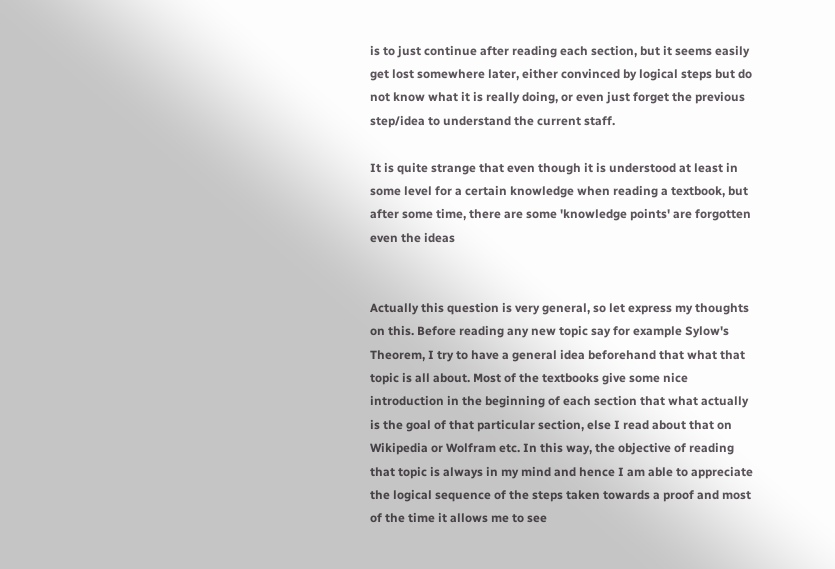is to just continue after reading each section, but it seems easily get lost somewhere later, either convinced by logical steps but do not know what it is really doing, or even just forget the previous step/idea to understand the current staff.

It is quite strange that even though it is understood at least in some level for a certain knowledge when reading a textbook, but after some time, there are some 'knowledge points' are forgotten even the ideas


Actually this question is very general, so let express my thoughts on this. Before reading any new topic say for example Sylow's Theorem, I try to have a general idea beforehand that what that topic is all about. Most of the textbooks give some nice introduction in the beginning of each section that what actually is the goal of that particular section, else I read about that on Wikipedia or Wolfram etc. In this way, the objective of reading that topic is always in my mind and hence I am able to appreciate the logical sequence of the steps taken towards a proof and most of the time it allows me to see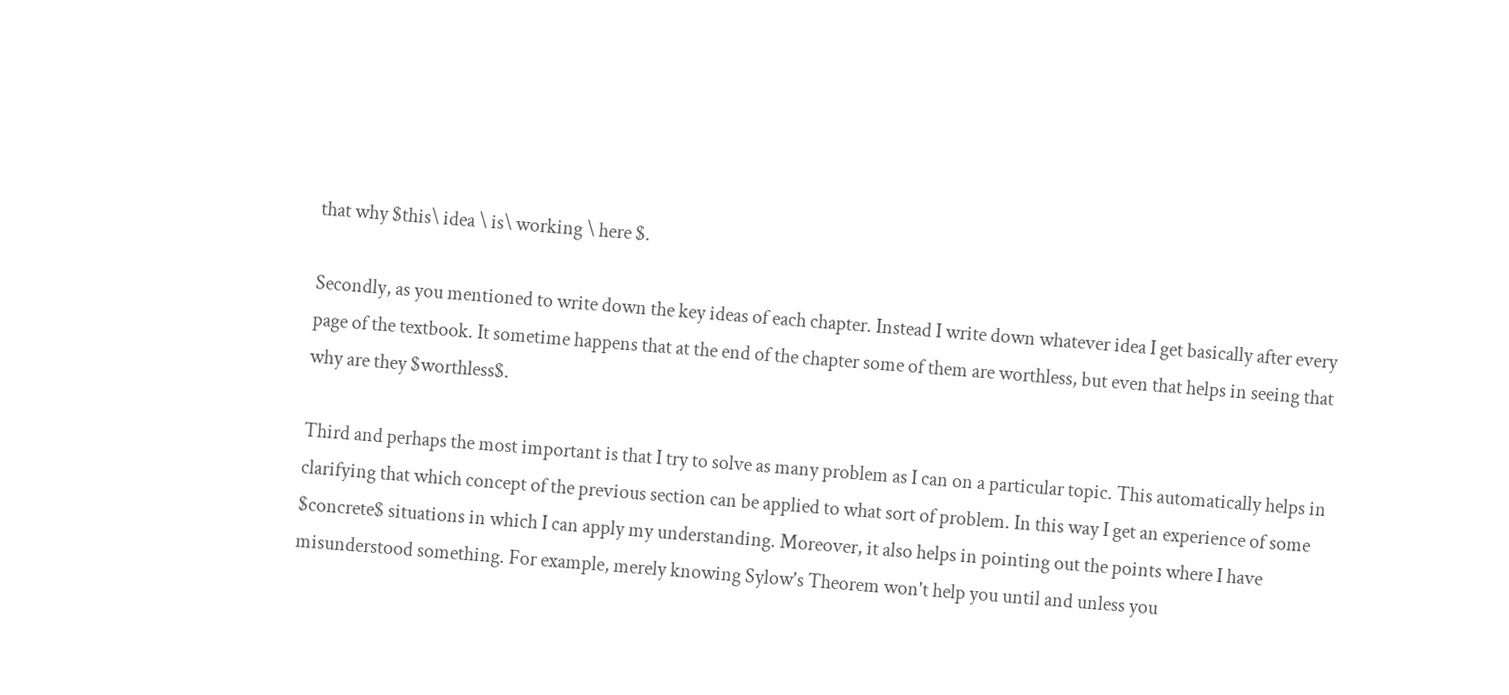that why $this\ idea \ is\ working \ here $.

Secondly, as you mentioned to write down the key ideas of each chapter. Instead I write down whatever idea I get basically after every page of the textbook. It sometime happens that at the end of the chapter some of them are worthless, but even that helps in seeing that why are they $worthless$.

Third and perhaps the most important is that I try to solve as many problem as I can on a particular topic. This automatically helps in clarifying that which concept of the previous section can be applied to what sort of problem. In this way I get an experience of some $concrete$ situations in which I can apply my understanding. Moreover, it also helps in pointing out the points where I have misunderstood something. For example, merely knowing Sylow's Theorem won't help you until and unless you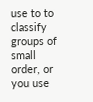use to to classify groups of small order, or you use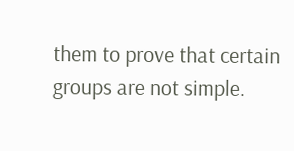them to prove that certain groups are not simple.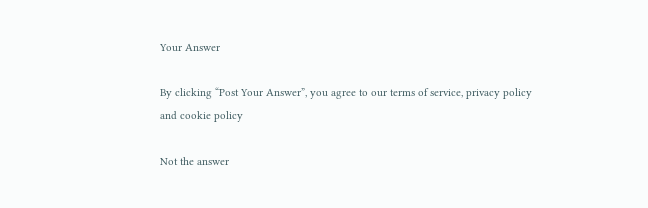Your Answer

By clicking “Post Your Answer”, you agree to our terms of service, privacy policy and cookie policy

Not the answer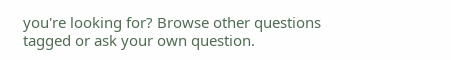you're looking for? Browse other questions tagged or ask your own question.